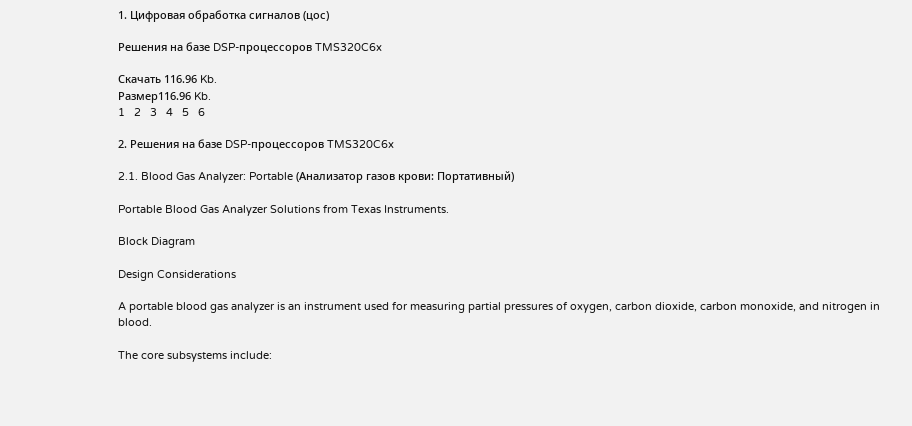1. Цифровая обработка сигналов (цос)

Решения на базе DSP-процессоров TMS320C6x

Скачать 116.96 Kb.
Размер116.96 Kb.
1   2   3   4   5   6

2. Решения на базе DSP-процессоров TMS320C6x

2.1. Blood Gas Analyzer: Portable (Анализатор газов крови: Портативный)

Portable Blood Gas Analyzer Solutions from Texas Instruments.

Block Diagram

Design Considerations

A portable blood gas analyzer is an instrument used for measuring partial pressures of oxygen, carbon dioxide, carbon monoxide, and nitrogen in blood.

The core subsystems include: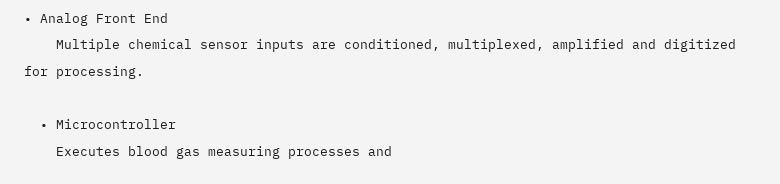• Analog Front End
    Multiple chemical sensor inputs are conditioned, multiplexed, amplified and digitized for processing.

  • Microcontroller
    Executes blood gas measuring processes and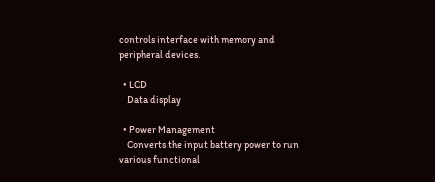controls interface with memory and peripheral devices.

  • LCD
    Data display

  • Power Management
    Converts the input battery power to run various functional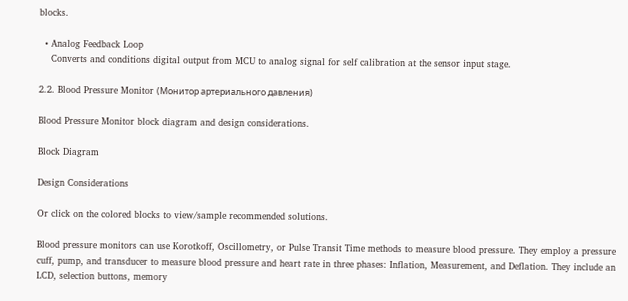blocks.

  • Analog Feedback Loop
    Converts and conditions digital output from MCU to analog signal for self calibration at the sensor input stage.

2.2. Blood Pressure Monitor (Монитор артериального давления)

Blood Pressure Monitor block diagram and design considerations.

Block Diagram

Design Considerations

Or click on the colored blocks to view/sample recommended solutions.

Blood pressure monitors can use Korotkoff, Oscillometry, or Pulse Transit Time methods to measure blood pressure. They employ a pressure cuff, pump, and transducer to measure blood pressure and heart rate in three phases: Inflation, Measurement, and Deflation. They include an LCD, selection buttons, memory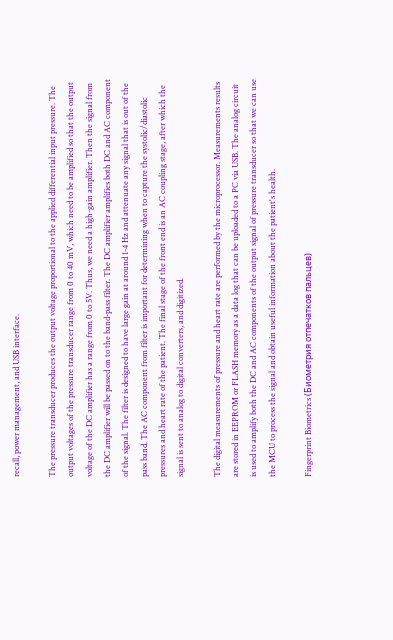recall, power management, and USB interface.

The pressure transducer produces the output voltage proportional to the applied differential input pressure. The output voltages of the pressure transducer range from 0 to 40 mV, which need to be amplified so that the output voltage of the DC amplifier has a range from 0 to 5V. Thus, we need a high-gain amplifier. Then the signal from the DC amplifier will be passed on to the band-pass filter. The DC amplifier amplifies both DC and AC component of the signal. The filter is designed to have large gain at around 1-4 Hz and attenuate any signal that is out of the pass band. The AC component from filter is important for determining when to capture the systolic/diastolic pressures and heart rate of the patient. The final stage of the front end is an AC coupling stage, after which the signal is sent to analog to digital converters, and digitized.

The digital measurements of pressure and heart rate are performed by the microprocessor. Measurements results are stored in EEPROM or FLASH memory as a data log that can be uploaded to a PC via USB. The analog circuit is used to amplify both the DC and AC components of the output signal of pressure transducer so that we can use the MCU to process the signal and obtain useful information about the patient's health.

Fingerprint Biometrics (Биометрия отпечатков пальцев)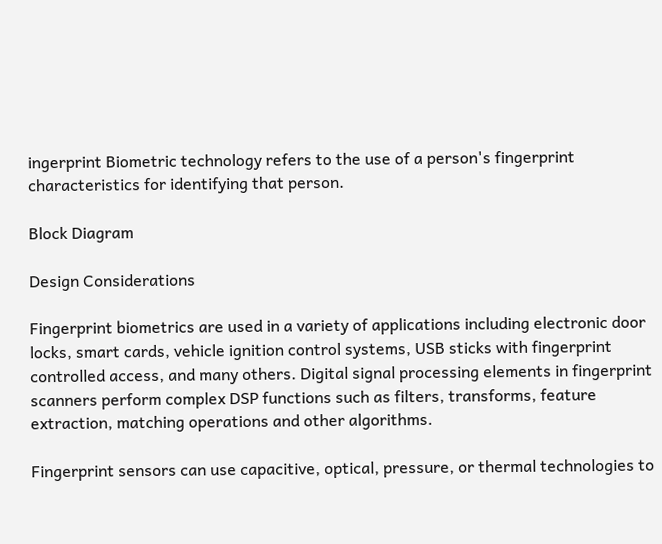ingerprint Biometric technology refers to the use of a person's fingerprint characteristics for identifying that person.

Block Diagram

Design Considerations

Fingerprint biometrics are used in a variety of applications including electronic door locks, smart cards, vehicle ignition control systems, USB sticks with fingerprint controlled access, and many others. Digital signal processing elements in fingerprint scanners perform complex DSP functions such as filters, transforms, feature extraction, matching operations and other algorithms.

Fingerprint sensors can use capacitive, optical, pressure, or thermal technologies to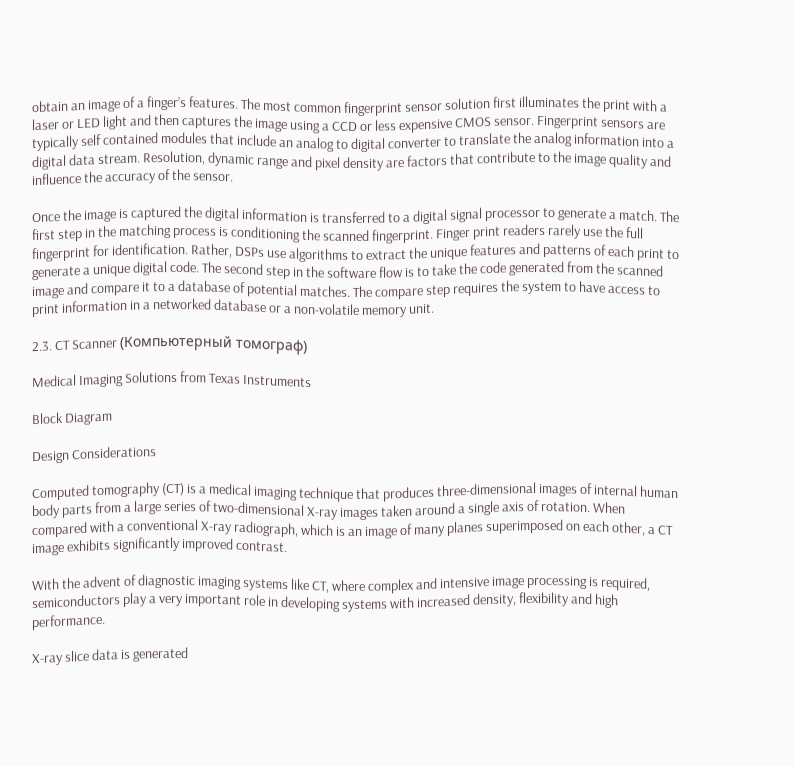obtain an image of a finger’s features. The most common fingerprint sensor solution first illuminates the print with a laser or LED light and then captures the image using a CCD or less expensive CMOS sensor. Fingerprint sensors are typically self contained modules that include an analog to digital converter to translate the analog information into a digital data stream. Resolution, dynamic range and pixel density are factors that contribute to the image quality and influence the accuracy of the sensor.

Once the image is captured the digital information is transferred to a digital signal processor to generate a match. The first step in the matching process is conditioning the scanned fingerprint. Finger print readers rarely use the full fingerprint for identification. Rather, DSPs use algorithms to extract the unique features and patterns of each print to generate a unique digital code. The second step in the software flow is to take the code generated from the scanned image and compare it to a database of potential matches. The compare step requires the system to have access to print information in a networked database or a non-volatile memory unit.

2.3. CT Scanner (Компьютерный томограф)

Medical Imaging Solutions from Texas Instruments

Block Diagram

Design Considerations

Computed tomography (CT) is a medical imaging technique that produces three-dimensional images of internal human body parts from a large series of two-dimensional X-ray images taken around a single axis of rotation. When compared with a conventional X-ray radiograph, which is an image of many planes superimposed on each other, a CT image exhibits significantly improved contrast.

With the advent of diagnostic imaging systems like CT, where complex and intensive image processing is required, semiconductors play a very important role in developing systems with increased density, flexibility and high performance.

X-ray slice data is generated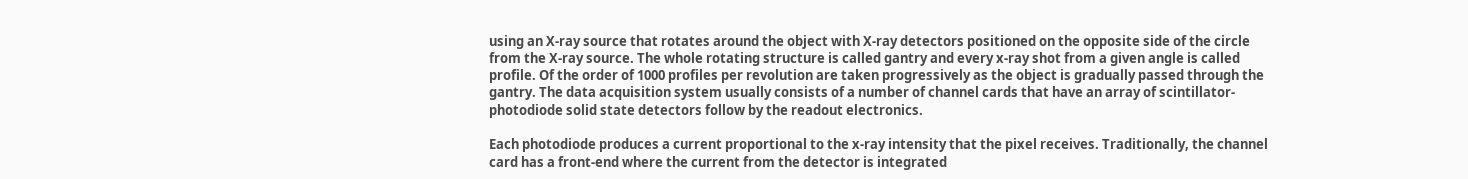using an X-ray source that rotates around the object with X-ray detectors positioned on the opposite side of the circle from the X-ray source. The whole rotating structure is called gantry and every x-ray shot from a given angle is called profile. Of the order of 1000 profiles per revolution are taken progressively as the object is gradually passed through the gantry. The data acquisition system usually consists of a number of channel cards that have an array of scintillator-photodiode solid state detectors follow by the readout electronics.

Each photodiode produces a current proportional to the x-ray intensity that the pixel receives. Traditionally, the channel card has a front-end where the current from the detector is integrated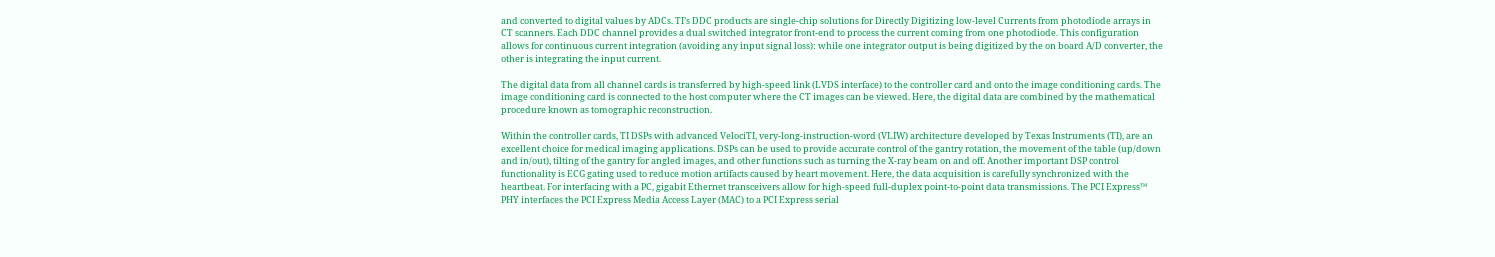and converted to digital values by ADCs. TI’s DDC products are single-chip solutions for Directly Digitizing low-level Currents from photodiode arrays in CT scanners. Each DDC channel provides a dual switched integrator front-end to process the current coming from one photodiode. This configuration allows for continuous current integration (avoiding any input signal loss): while one integrator output is being digitized by the on board A/D converter, the other is integrating the input current.

The digital data from all channel cards is transferred by high-speed link (LVDS interface) to the controller card and onto the image conditioning cards. The image conditioning card is connected to the host computer where the CT images can be viewed. Here, the digital data are combined by the mathematical procedure known as tomographic reconstruction.

Within the controller cards, TI DSPs with advanced VelociTI, very-long-instruction-word (VLIW) architecture developed by Texas Instruments (TI), are an excellent choice for medical imaging applications. DSPs can be used to provide accurate control of the gantry rotation, the movement of the table (up/down and in/out), tilting of the gantry for angled images, and other functions such as turning the X-ray beam on and off. Another important DSP control functionality is ECG gating used to reduce motion artifacts caused by heart movement. Here, the data acquisition is carefully synchronized with the heartbeat. For interfacing with a PC, gigabit Ethernet transceivers allow for high-speed full-duplex point-to-point data transmissions. The PCI Express™ PHY interfaces the PCI Express Media Access Layer (MAC) to a PCI Express serial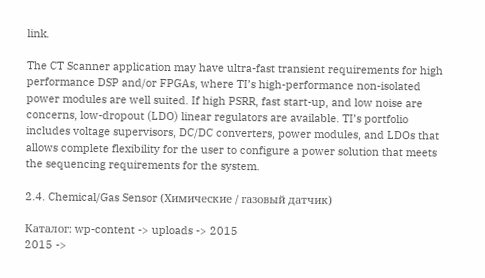link.

The CT Scanner application may have ultra-fast transient requirements for high performance DSP and/or FPGAs, where TI’s high-performance non-isolated power modules are well suited. If high PSRR, fast start-up, and low noise are concerns, low-dropout (LDO) linear regulators are available. TI’s portfolio includes voltage supervisors, DC/DC converters, power modules, and LDOs that allows complete flexibility for the user to configure a power solution that meets the sequencing requirements for the system.

2.4. Chemical/Gas Sensor (Химические / газовый датчик)

Каталог: wp-content -> uploads -> 2015
2015 ->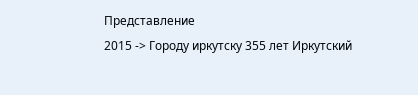Представление
2015 -> Городу иркутску 355 лет Иркутский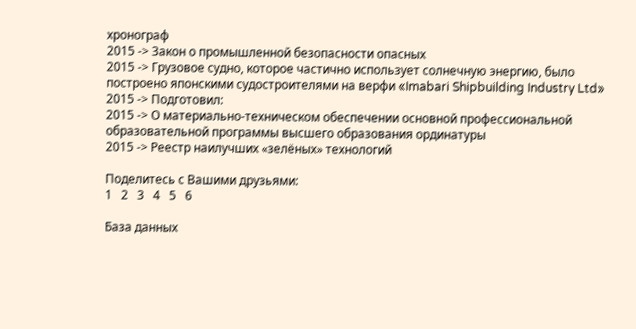хронограф
2015 -> Закон о промышленной безопасности опасных
2015 -> Грузовое судно, которое частично использует солнечную энергию, было построено японскими судостроителями на верфи «Imabari Shipbuilding Industry Ltd»
2015 -> Подготовил:
2015 -> О материально-техническом обеспечении основной профессиональной образовательной программы высшего образования ординатуры
2015 -> Реестр наилучших «зелёных» технологий

Поделитесь с Вашими друзьями:
1   2   3   4   5   6

База данных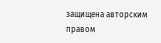защищена авторским правом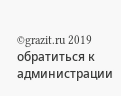©grazit.ru 2019
обратиться к администрации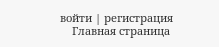войти | регистрация
    Главная страница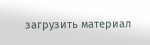загрузить материал